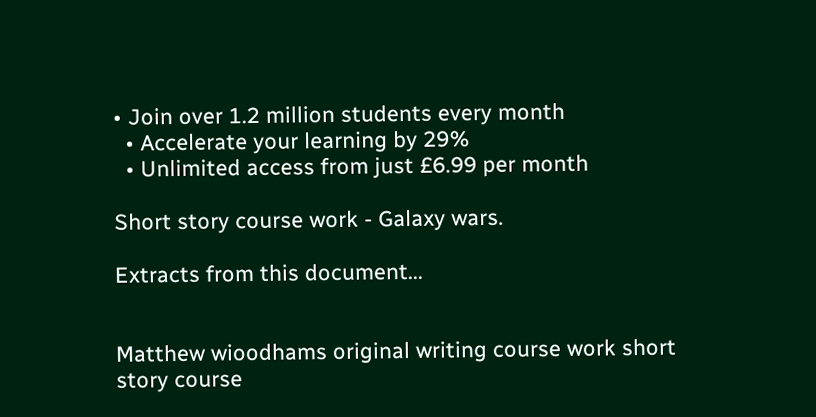• Join over 1.2 million students every month
  • Accelerate your learning by 29%
  • Unlimited access from just £6.99 per month

Short story course work - Galaxy wars.

Extracts from this document...


Matthew wioodhams original writing course work short story course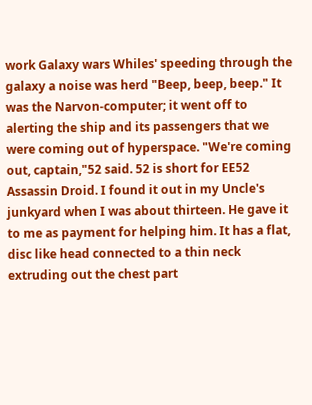work Galaxy wars Whiles' speeding through the galaxy a noise was herd "Beep, beep, beep." It was the Narvon-computer; it went off to alerting the ship and its passengers that we were coming out of hyperspace. "We're coming out, captain,"52 said. 52 is short for EE52 Assassin Droid. I found it out in my Uncle's junkyard when I was about thirteen. He gave it to me as payment for helping him. It has a flat, disc like head connected to a thin neck extruding out the chest part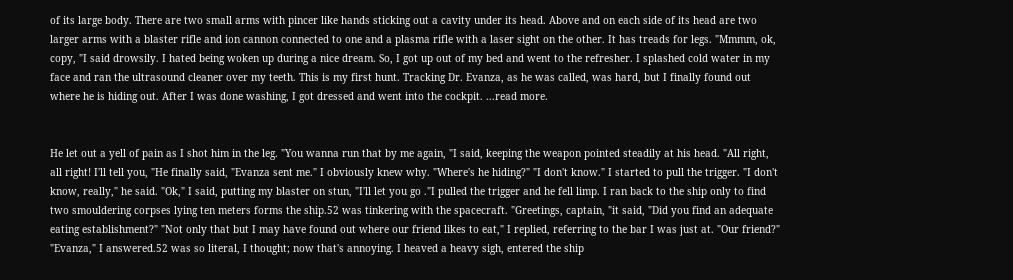of its large body. There are two small arms with pincer like hands sticking out a cavity under its head. Above and on each side of its head are two larger arms with a blaster rifle and ion cannon connected to one and a plasma rifle with a laser sight on the other. It has treads for legs. "Mmmm, ok, copy, "I said drowsily. I hated being woken up during a nice dream. So, I got up out of my bed and went to the refresher. I splashed cold water in my face and ran the ultrasound cleaner over my teeth. This is my first hunt. Tracking Dr. Evanza, as he was called, was hard, but I finally found out where he is hiding out. After I was done washing, I got dressed and went into the cockpit. ...read more.


He let out a yell of pain as I shot him in the leg. "You wanna run that by me again, "I said, keeping the weapon pointed steadily at his head. "All right, all right! I'll tell you, "He finally said, "Evanza sent me." I obviously knew why. "Where's he hiding?" "I don't know." I started to pull the trigger. "I don't know, really," he said. "Ok," I said, putting my blaster on stun, "I'll let you go ."I pulled the trigger and he fell limp. I ran back to the ship only to find two smouldering corpses lying ten meters forms the ship.52 was tinkering with the spacecraft. "Greetings, captain, "it said, "Did you find an adequate eating establishment?" "Not only that but I may have found out where our friend likes to eat," I replied, referring to the bar I was just at. "Our friend?" "Evanza," I answered.52 was so literal, I thought; now that's annoying. I heaved a heavy sigh, entered the ship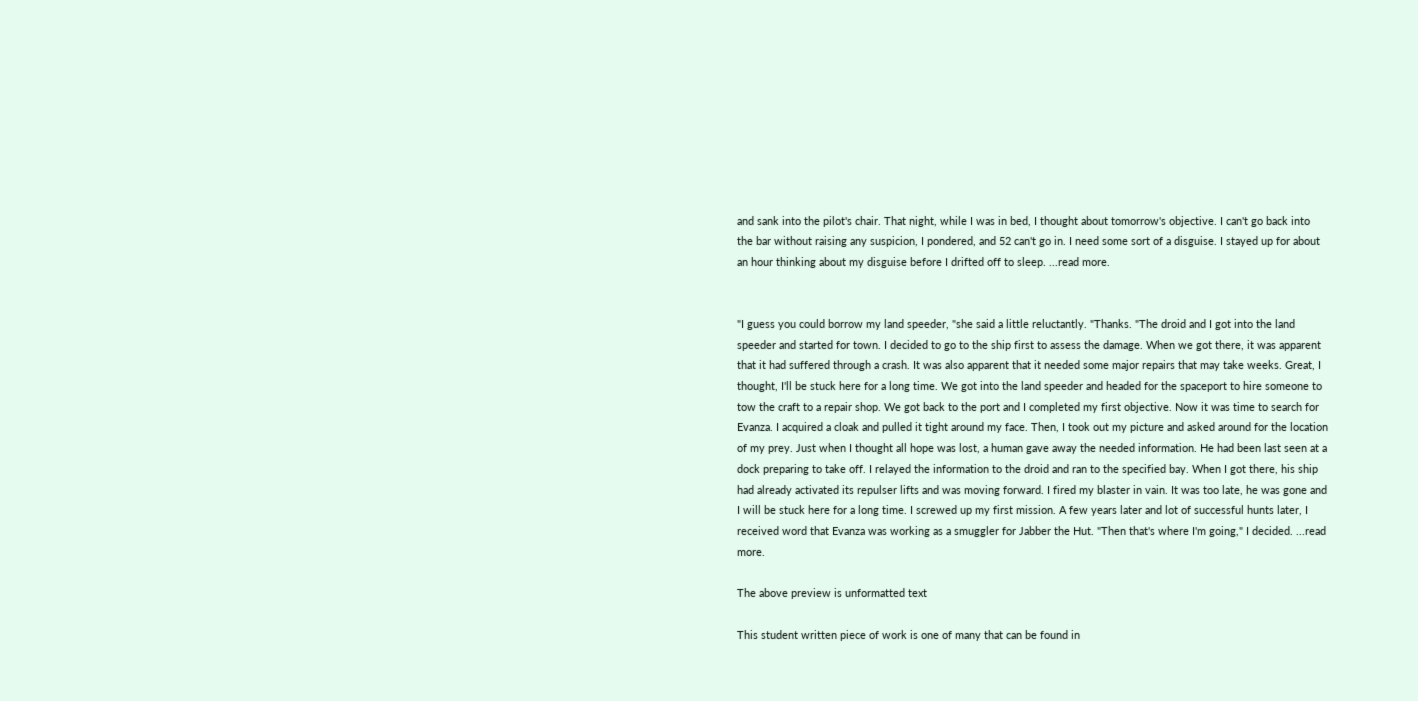and sank into the pilot's chair. That night, while I was in bed, I thought about tomorrow's objective. I can't go back into the bar without raising any suspicion, I pondered, and 52 can't go in. I need some sort of a disguise. I stayed up for about an hour thinking about my disguise before I drifted off to sleep. ...read more.


"I guess you could borrow my land speeder, "she said a little reluctantly. "Thanks. "The droid and I got into the land speeder and started for town. I decided to go to the ship first to assess the damage. When we got there, it was apparent that it had suffered through a crash. It was also apparent that it needed some major repairs that may take weeks. Great, I thought, I'll be stuck here for a long time. We got into the land speeder and headed for the spaceport to hire someone to tow the craft to a repair shop. We got back to the port and I completed my first objective. Now it was time to search for Evanza. I acquired a cloak and pulled it tight around my face. Then, I took out my picture and asked around for the location of my prey. Just when I thought all hope was lost, a human gave away the needed information. He had been last seen at a dock preparing to take off. I relayed the information to the droid and ran to the specified bay. When I got there, his ship had already activated its repulser lifts and was moving forward. I fired my blaster in vain. It was too late, he was gone and I will be stuck here for a long time. I screwed up my first mission. A few years later and lot of successful hunts later, I received word that Evanza was working as a smuggler for Jabber the Hut. "Then that's where I'm going," I decided. ...read more.

The above preview is unformatted text

This student written piece of work is one of many that can be found in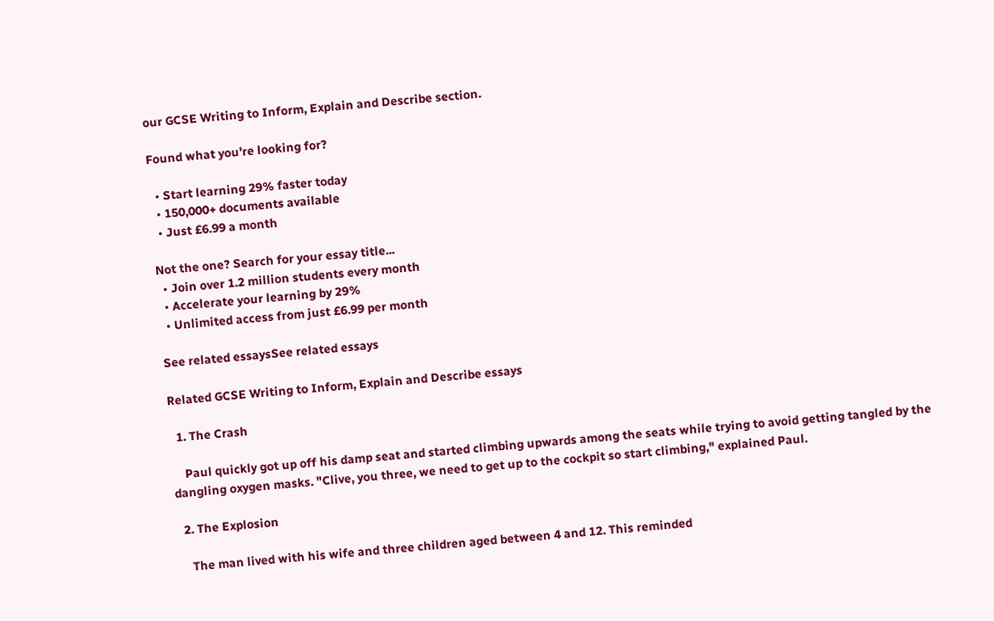our GCSE Writing to Inform, Explain and Describe section.

Found what you're looking for?

  • Start learning 29% faster today
  • 150,000+ documents available
  • Just £6.99 a month

Not the one? Search for your essay title...
  • Join over 1.2 million students every month
  • Accelerate your learning by 29%
  • Unlimited access from just £6.99 per month

See related essaysSee related essays

Related GCSE Writing to Inform, Explain and Describe essays

  1. The Crash

    Paul quickly got up off his damp seat and started climbing upwards among the seats while trying to avoid getting tangled by the dangling oxygen masks. "Clive, you three, we need to get up to the cockpit so start climbing," explained Paul.

  2. The Explosion

    The man lived with his wife and three children aged between 4 and 12. This reminded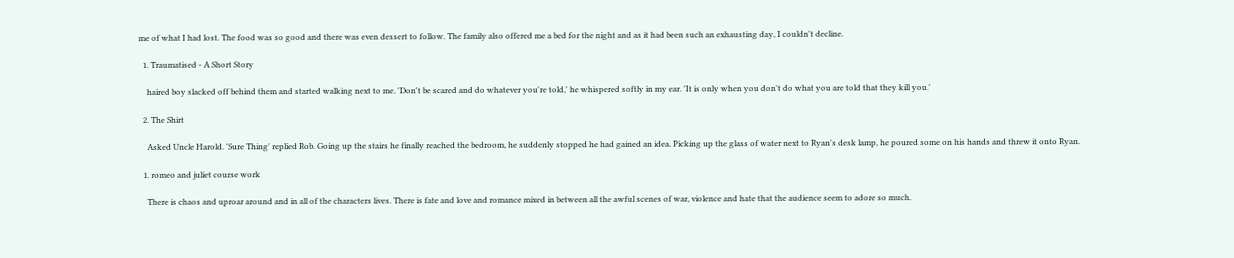me of what I had lost. The food was so good and there was even dessert to follow. The family also offered me a bed for the night and as it had been such an exhausting day, I couldn't decline.

  1. Traumatised - A Short Story

    haired boy slacked off behind them and started walking next to me. 'Don't be scared and do whatever you're told,' he whispered softly in my ear. 'It is only when you don't do what you are told that they kill you.'

  2. The Shirt

    Asked Uncle Harold. 'Sure Thing' replied Rob. Going up the stairs he finally reached the bedroom, he suddenly stopped he had gained an idea. Picking up the glass of water next to Ryan's desk lamp, he poured some on his hands and threw it onto Ryan.

  1. romeo and juliet course work

    There is chaos and uproar around and in all of the characters lives. There is fate and love and romance mixed in between all the awful scenes of war, violence and hate that the audience seem to adore so much.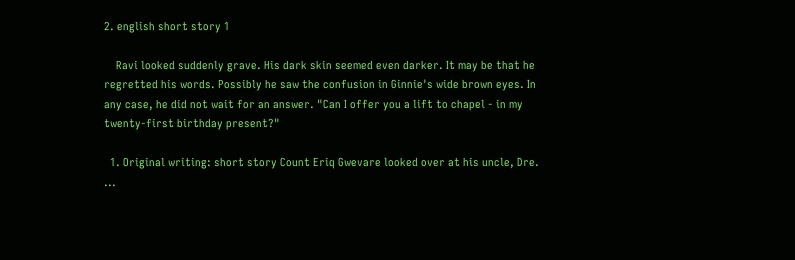2. english short story 1

    Ravi looked suddenly grave. His dark skin seemed even darker. It may be that he regretted his words. Possibly he saw the confusion in Ginnie's wide brown eyes. In any case, he did not wait for an answer. "Can I offer you a lift to chapel - in my twenty-first birthday present?"

  1. Original writing: short story Count Eriq Gwevare looked over at his uncle, Dre. ...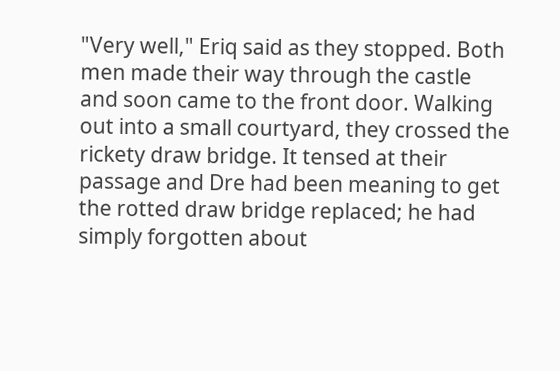"Very well," Eriq said as they stopped. Both men made their way through the castle and soon came to the front door. Walking out into a small courtyard, they crossed the rickety draw bridge. It tensed at their passage and Dre had been meaning to get the rotted draw bridge replaced; he had simply forgotten about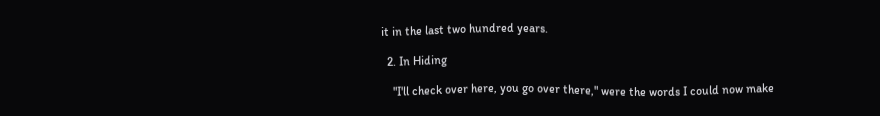it in the last two hundred years.

  2. In Hiding

    "I'll check over here, you go over there," were the words I could now make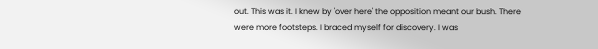out. This was it. I knew by 'over here' the opposition meant our bush. There were more footsteps. I braced myself for discovery. I was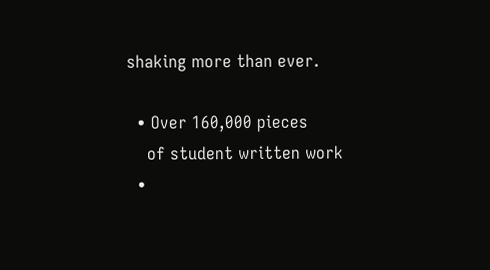shaking more than ever.

  • Over 160,000 pieces
    of student written work
  •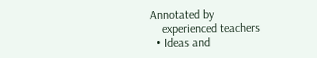Annotated by
    experienced teachers
  • Ideas and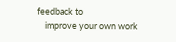feedback to
    improve your own work